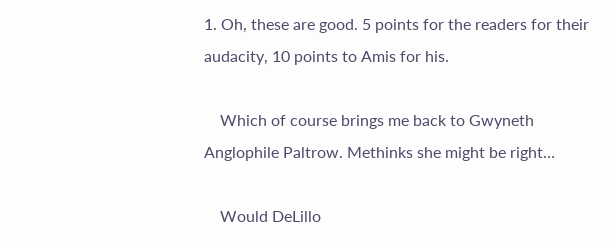1. Oh, these are good. 5 points for the readers for their audacity, 10 points to Amis for his.

    Which of course brings me back to Gwyneth Anglophile Paltrow. Methinks she might be right…

    Would DeLillo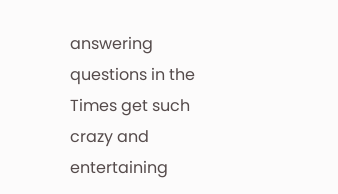answering questions in the Times get such crazy and entertaining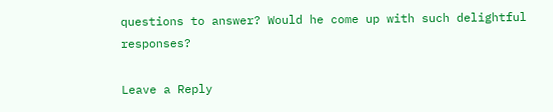questions to answer? Would he come up with such delightful responses?

Leave a Reply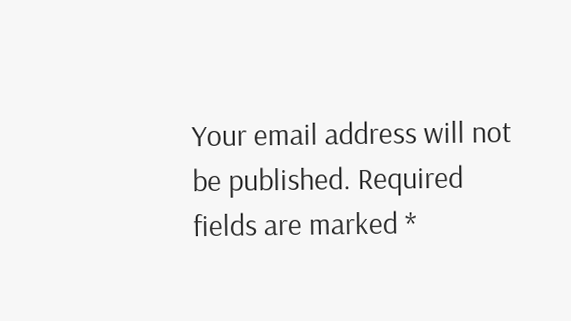Your email address will not be published. Required fields are marked *